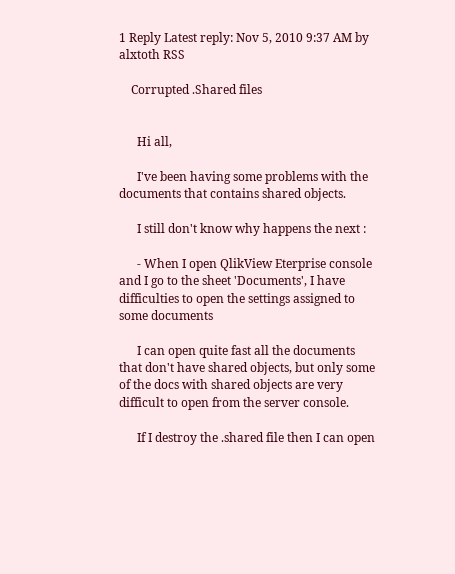1 Reply Latest reply: Nov 5, 2010 9:37 AM by alxtoth RSS

    Corrupted .Shared files


      Hi all,

      I've been having some problems with the documents that contains shared objects.

      I still don't know why happens the next :

      - When I open QlikView Eterprise console and I go to the sheet 'Documents', I have difficulties to open the settings assigned to some documents

      I can open quite fast all the documents that don't have shared objects, but only some of the docs with shared objects are very difficult to open from the server console.

      If I destroy the .shared file then I can open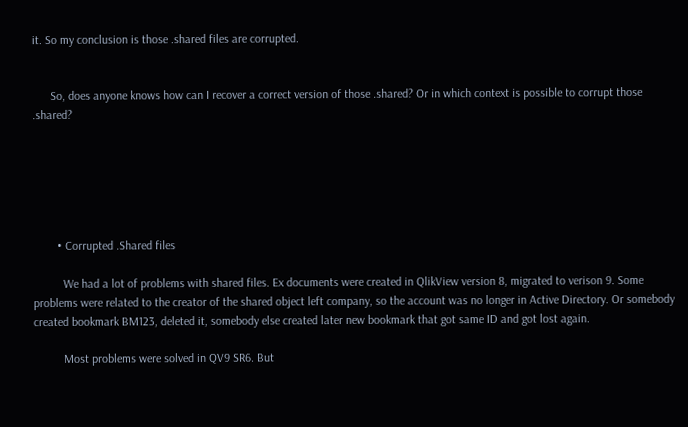it. So my conclusion is those .shared files are corrupted.


      So, does anyone knows how can I recover a correct version of those .shared? Or in which context is possible to corrupt those .shared?






        • Corrupted .Shared files

          We had a lot of problems with shared files. Ex documents were created in QlikView version 8, migrated to verison 9. Some problems were related to the creator of the shared object left company, so the account was no longer in Active Directory. Or somebody created bookmark BM123, deleted it, somebody else created later new bookmark that got same ID and got lost again.

          Most problems were solved in QV9 SR6. But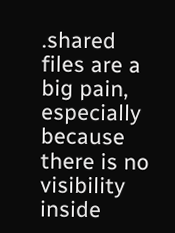.shared files are a big pain, especially because there is no visibility inside